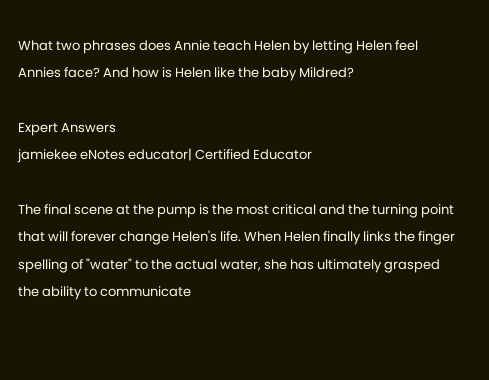What two phrases does Annie teach Helen by letting Helen feel Annies face? And how is Helen like the baby Mildred?

Expert Answers
jamiekee eNotes educator| Certified Educator

The final scene at the pump is the most critical and the turning point that will forever change Helen's life. When Helen finally links the finger spelling of "water" to the actual water, she has ultimately grasped the ability to communicate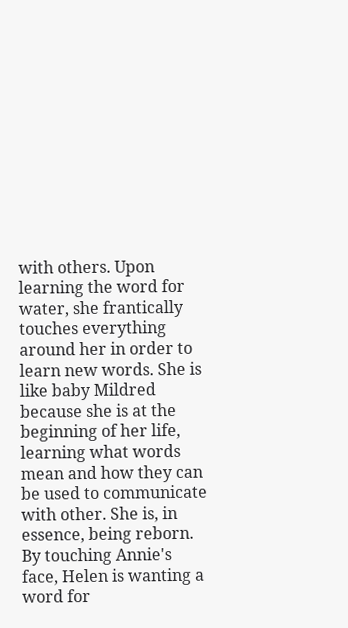with others. Upon learning the word for water, she frantically touches everything around her in order to learn new words. She is like baby Mildred because she is at the beginning of her life, learning what words mean and how they can be used to communicate with other. She is, in essence, being reborn. By touching Annie's face, Helen is wanting a word for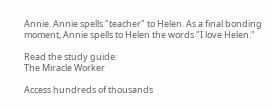Annie. Annie spells "teacher" to Helen. As a final bonding moment, Annie spells to Helen the words "I love Helen."

Read the study guide:
The Miracle Worker

Access hundreds of thousands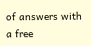of answers with a free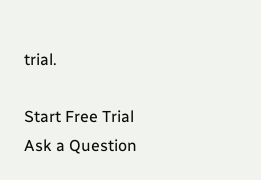trial.

Start Free Trial
Ask a Question